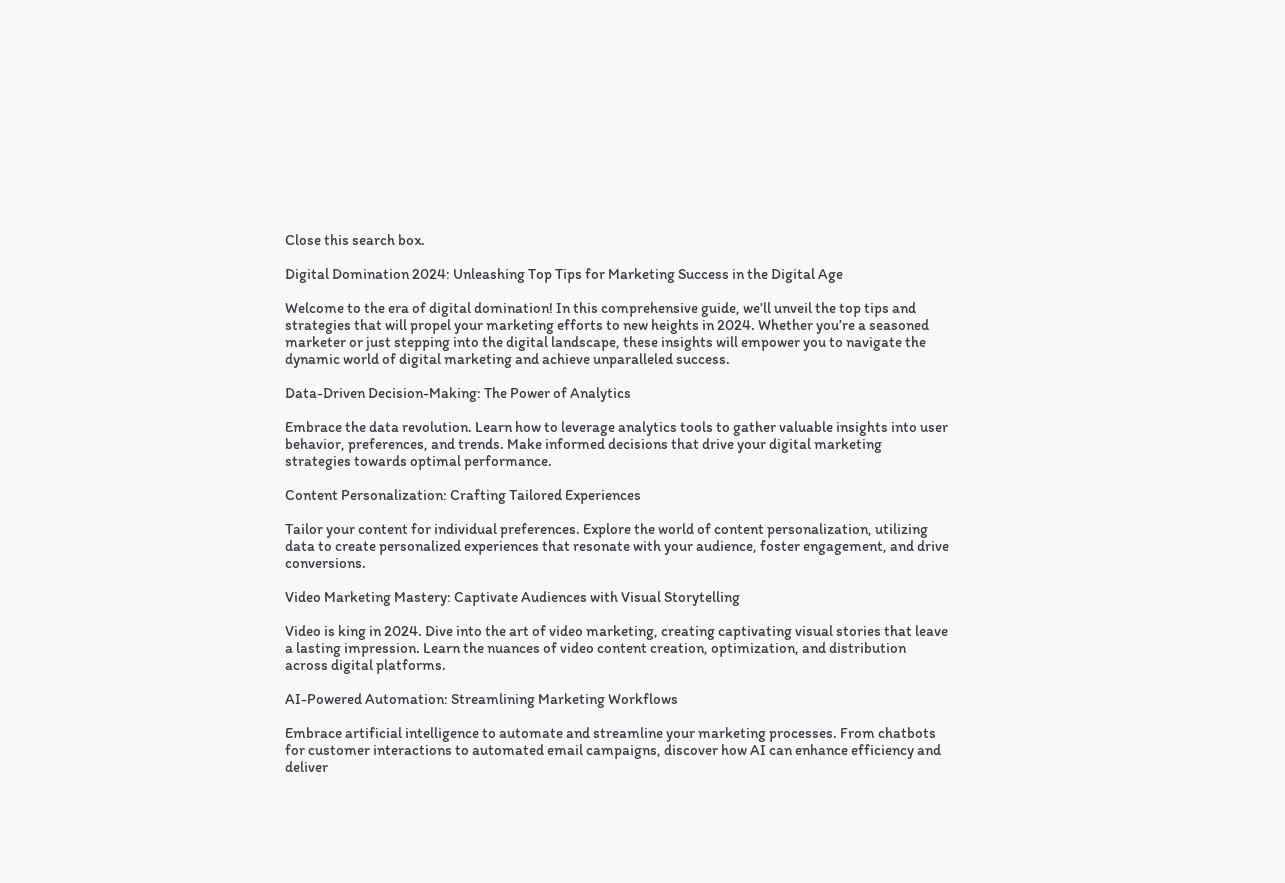Close this search box.

Digital Domination 2024: Unleashing Top Tips for Marketing Success in the Digital Age

Welcome to the era of digital domination! In this comprehensive guide, we’ll unveil the top tips and strategies that will propel your marketing efforts to new heights in 2024. Whether you’re a seasoned marketer or just stepping into the digital landscape, these insights will empower you to navigate the dynamic world of digital marketing and achieve unparalleled success.

Data-Driven Decision-Making: The Power of Analytics

Embrace the data revolution. Learn how to leverage analytics tools to gather valuable insights into user behavior, preferences, and trends. Make informed decisions that drive your digital marketing strategies towards optimal performance.

Content Personalization: Crafting Tailored Experiences

Tailor your content for individual preferences. Explore the world of content personalization, utilizing data to create personalized experiences that resonate with your audience, foster engagement, and drive conversions.

Video Marketing Mastery: Captivate Audiences with Visual Storytelling

Video is king in 2024. Dive into the art of video marketing, creating captivating visual stories that leave a lasting impression. Learn the nuances of video content creation, optimization, and distribution across digital platforms.

AI-Powered Automation: Streamlining Marketing Workflows

Embrace artificial intelligence to automate and streamline your marketing processes. From chatbots for customer interactions to automated email campaigns, discover how AI can enhance efficiency and deliver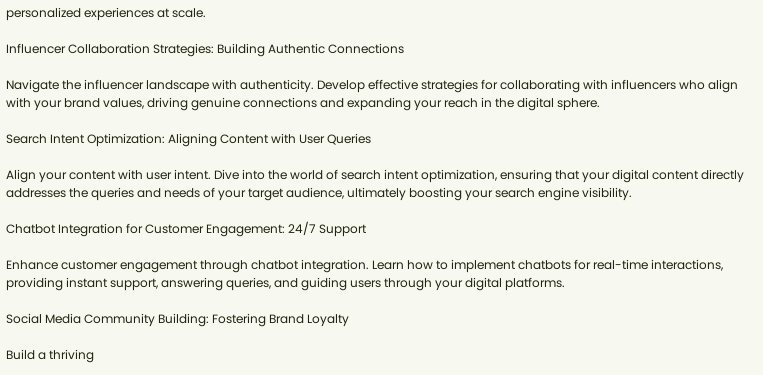personalized experiences at scale.

Influencer Collaboration Strategies: Building Authentic Connections

Navigate the influencer landscape with authenticity. Develop effective strategies for collaborating with influencers who align with your brand values, driving genuine connections and expanding your reach in the digital sphere.

Search Intent Optimization: Aligning Content with User Queries

Align your content with user intent. Dive into the world of search intent optimization, ensuring that your digital content directly addresses the queries and needs of your target audience, ultimately boosting your search engine visibility.

Chatbot Integration for Customer Engagement: 24/7 Support

Enhance customer engagement through chatbot integration. Learn how to implement chatbots for real-time interactions, providing instant support, answering queries, and guiding users through your digital platforms.

Social Media Community Building: Fostering Brand Loyalty

Build a thriving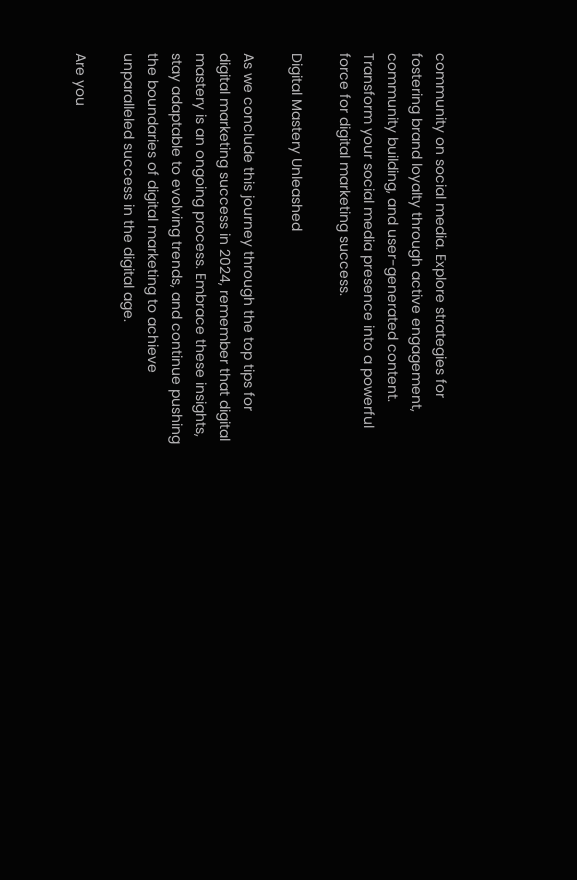community on social media. Explore strategies for fostering brand loyalty through active engagement, community building, and user-generated content. Transform your social media presence into a powerful force for digital marketing success.

Digital Mastery Unleashed

As we conclude this journey through the top tips for digital marketing success in 2024, remember that digital mastery is an ongoing process. Embrace these insights, stay adaptable to evolving trends, and continue pushing the boundaries of digital marketing to achieve unparalleled success in the digital age.

Are you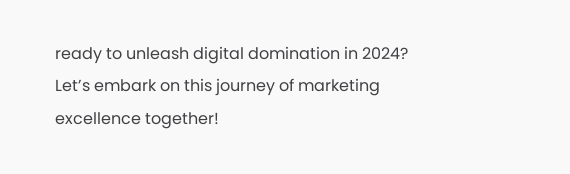ready to unleash digital domination in 2024? Let’s embark on this journey of marketing excellence together!